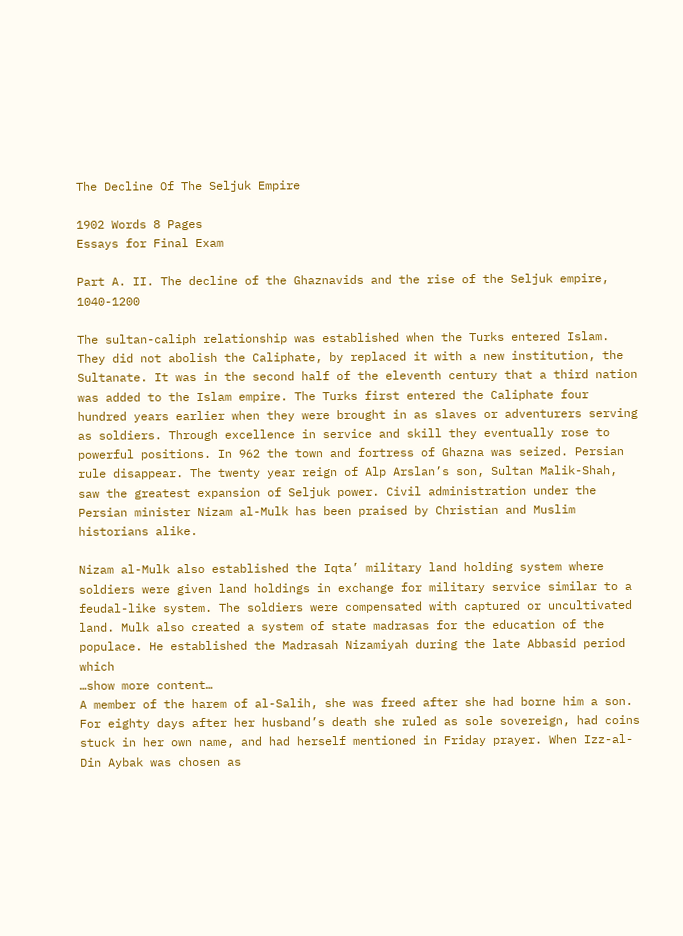The Decline Of The Seljuk Empire

1902 Words 8 Pages
Essays for Final Exam

Part A. II. The decline of the Ghaznavids and the rise of the Seljuk empire, 1040-1200

The sultan-caliph relationship was established when the Turks entered Islam. They did not abolish the Caliphate, by replaced it with a new institution, the Sultanate. It was in the second half of the eleventh century that a third nation was added to the Islam empire. The Turks first entered the Caliphate four hundred years earlier when they were brought in as slaves or adventurers serving as soldiers. Through excellence in service and skill they eventually rose to powerful positions. In 962 the town and fortress of Ghazna was seized. Persian rule disappear. The twenty year reign of Alp Arslan’s son, Sultan Malik-Shah, saw the greatest expansion of Seljuk power. Civil administration under the Persian minister Nizam al-Mulk has been praised by Christian and Muslim historians alike.

Nizam al-Mulk also established the Iqta’ military land holding system where soldiers were given land holdings in exchange for military service similar to a feudal-like system. The soldiers were compensated with captured or uncultivated land. Mulk also created a system of state madrasas for the education of the populace. He established the Madrasah Nizamiyah during the late Abbasid period which
…show more content…
A member of the harem of al-Salih, she was freed after she had borne him a son. For eighty days after her husband’s death she ruled as sole sovereign, had coins stuck in her own name, and had herself mentioned in Friday prayer. When Izz-al-Din Aybak was chosen as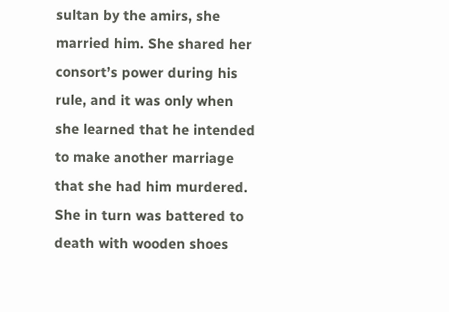sultan by the amirs, she married him. She shared her consort’s power during his rule, and it was only when she learned that he intended to make another marriage that she had him murdered. She in turn was battered to death with wooden shoes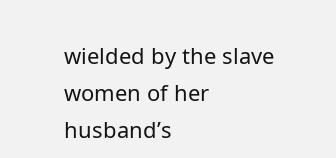wielded by the slave women of her husband’s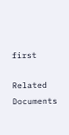first

Related Documents